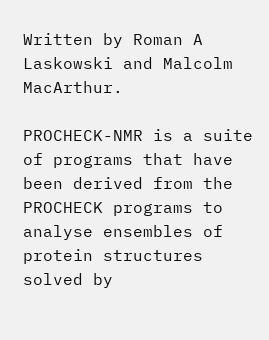Written by Roman A Laskowski and Malcolm MacArthur.

PROCHECK-NMR is a suite of programs that have been derived from the PROCHECK programs to analyse ensembles of protein structures solved by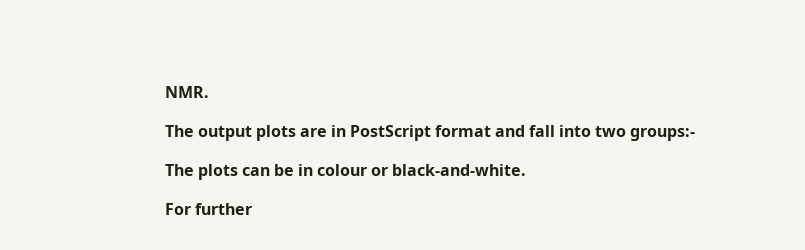NMR.

The output plots are in PostScript format and fall into two groups:-

The plots can be in colour or black-and-white.

For further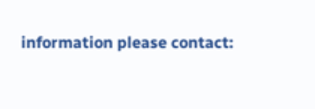information please contact: